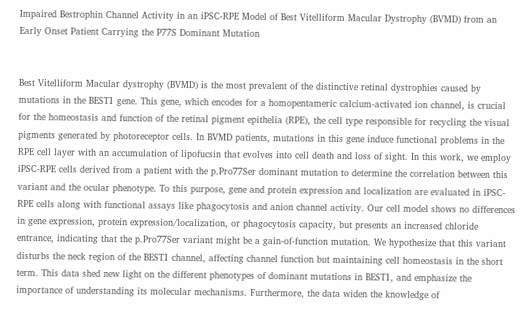Impaired Bestrophin Channel Activity in an iPSC-RPE Model of Best Vitelliform Macular Dystrophy (BVMD) from an Early Onset Patient Carrying the P77S Dominant Mutation


Best Vitelliform Macular dystrophy (BVMD) is the most prevalent of the distinctive retinal dystrophies caused by mutations in the BEST1 gene. This gene, which encodes for a homopentameric calcium-activated ion channel, is crucial for the homeostasis and function of the retinal pigment epithelia (RPE), the cell type responsible for recycling the visual pigments generated by photoreceptor cells. In BVMD patients, mutations in this gene induce functional problems in the RPE cell layer with an accumulation of lipofucsin that evolves into cell death and loss of sight. In this work, we employ iPSC-RPE cells derived from a patient with the p.Pro77Ser dominant mutation to determine the correlation between this variant and the ocular phenotype. To this purpose, gene and protein expression and localization are evaluated in iPSC-RPE cells along with functional assays like phagocytosis and anion channel activity. Our cell model shows no differences in gene expression, protein expression/localization, or phagocytosis capacity, but presents an increased chloride entrance, indicating that the p.Pro77Ser variant might be a gain-of-function mutation. We hypothesize that this variant disturbs the neck region of the BEST1 channel, affecting channel function but maintaining cell homeostasis in the short term. This data shed new light on the different phenotypes of dominant mutations in BEST1, and emphasize the importance of understanding its molecular mechanisms. Furthermore, the data widen the knowledge of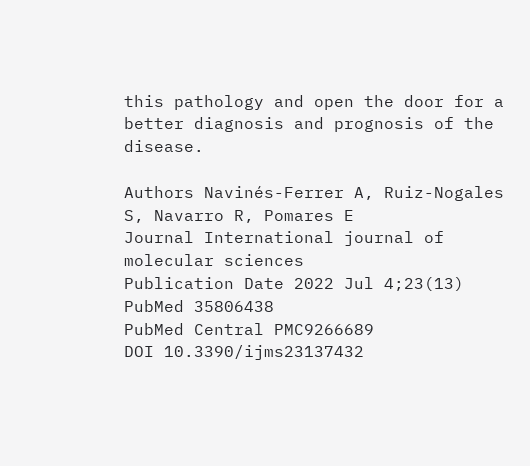this pathology and open the door for a better diagnosis and prognosis of the disease.

Authors Navinés-Ferrer A, Ruiz-Nogales S, Navarro R, Pomares E
Journal International journal of molecular sciences
Publication Date 2022 Jul 4;23(13)
PubMed 35806438
PubMed Central PMC9266689
DOI 10.3390/ijms23137432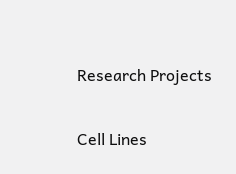Research Projects

Cell Lines